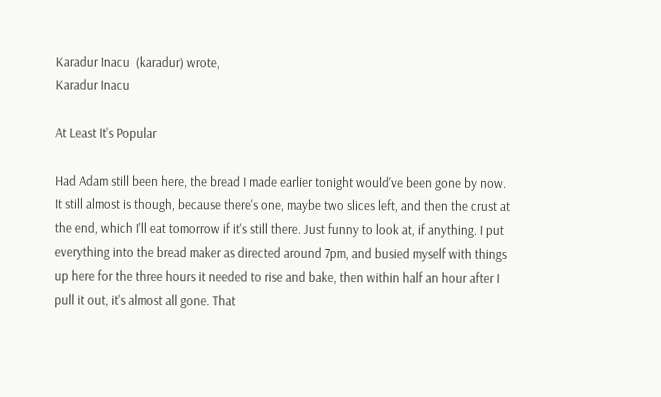Karadur Inacu  (karadur) wrote,
Karadur Inacu

At Least It's Popular

Had Adam still been here, the bread I made earlier tonight would've been gone by now. It still almost is though, because there's one, maybe two slices left, and then the crust at the end, which I'll eat tomorrow if it's still there. Just funny to look at, if anything. I put everything into the bread maker as directed around 7pm, and busied myself with things up here for the three hours it needed to rise and bake, then within half an hour after I pull it out, it's almost all gone. That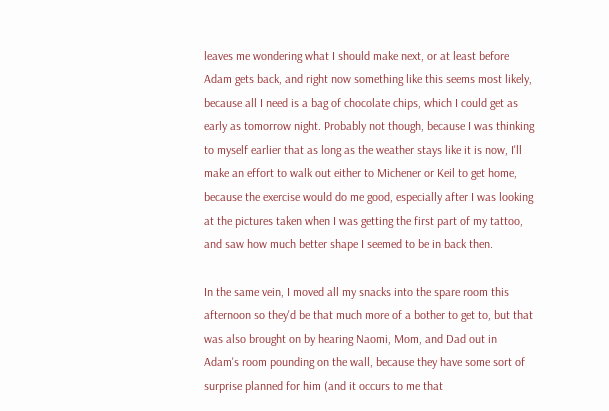leaves me wondering what I should make next, or at least before Adam gets back, and right now something like this seems most likely, because all I need is a bag of chocolate chips, which I could get as early as tomorrow night. Probably not though, because I was thinking to myself earlier that as long as the weather stays like it is now, I'll make an effort to walk out either to Michener or Keil to get home, because the exercise would do me good, especially after I was looking at the pictures taken when I was getting the first part of my tattoo, and saw how much better shape I seemed to be in back then.

In the same vein, I moved all my snacks into the spare room this afternoon so they'd be that much more of a bother to get to, but that was also brought on by hearing Naomi, Mom, and Dad out in Adam's room pounding on the wall, because they have some sort of surprise planned for him (and it occurs to me that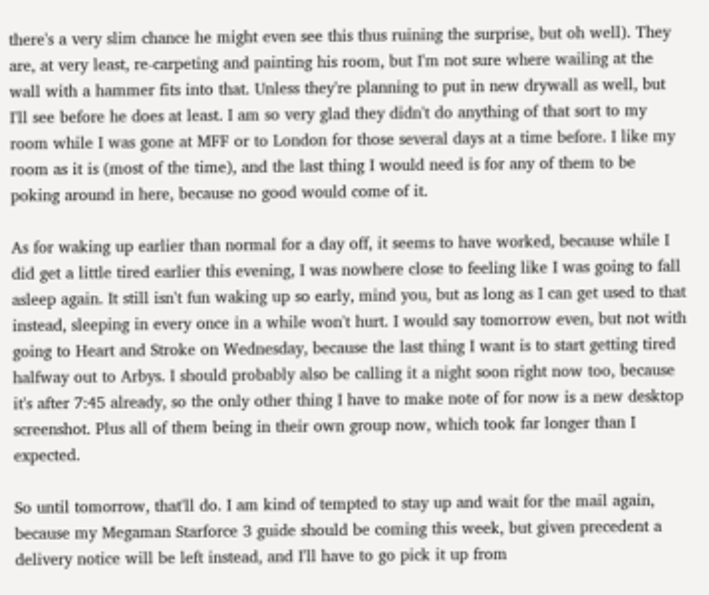there's a very slim chance he might even see this thus ruining the surprise, but oh well). They are, at very least, re-carpeting and painting his room, but I'm not sure where wailing at the wall with a hammer fits into that. Unless they're planning to put in new drywall as well, but I'll see before he does at least. I am so very glad they didn't do anything of that sort to my room while I was gone at MFF or to London for those several days at a time before. I like my room as it is (most of the time), and the last thing I would need is for any of them to be poking around in here, because no good would come of it.

As for waking up earlier than normal for a day off, it seems to have worked, because while I did get a little tired earlier this evening, I was nowhere close to feeling like I was going to fall asleep again. It still isn't fun waking up so early, mind you, but as long as I can get used to that instead, sleeping in every once in a while won't hurt. I would say tomorrow even, but not with going to Heart and Stroke on Wednesday, because the last thing I want is to start getting tired halfway out to Arbys. I should probably also be calling it a night soon right now too, because it's after 7:45 already, so the only other thing I have to make note of for now is a new desktop screenshot. Plus all of them being in their own group now, which took far longer than I expected.

So until tomorrow, that'll do. I am kind of tempted to stay up and wait for the mail again, because my Megaman Starforce 3 guide should be coming this week, but given precedent a delivery notice will be left instead, and I'll have to go pick it up from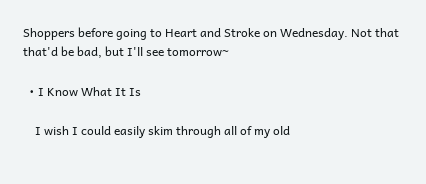Shoppers before going to Heart and Stroke on Wednesday. Not that that'd be bad, but I'll see tomorrow~

  • I Know What It Is

    I wish I could easily skim through all of my old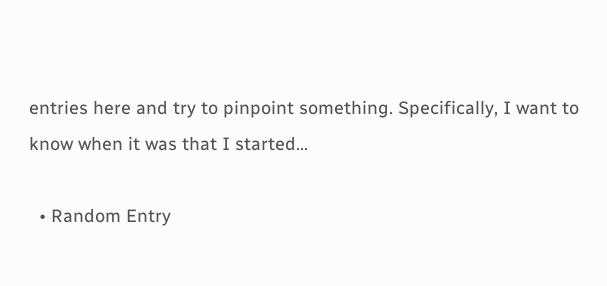entries here and try to pinpoint something. Specifically, I want to know when it was that I started…

  • Random Entry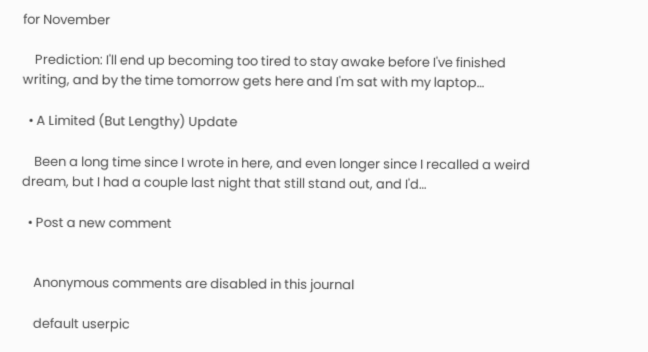for November

    Prediction: I'll end up becoming too tired to stay awake before I've finished writing, and by the time tomorrow gets here and I'm sat with my laptop…

  • A Limited (But Lengthy) Update

    Been a long time since I wrote in here, and even longer since I recalled a weird dream, but I had a couple last night that still stand out, and I'd…

  • Post a new comment


    Anonymous comments are disabled in this journal

    default userpic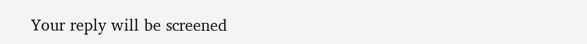Your reply will be screened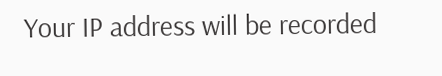Your IP address will be recorded